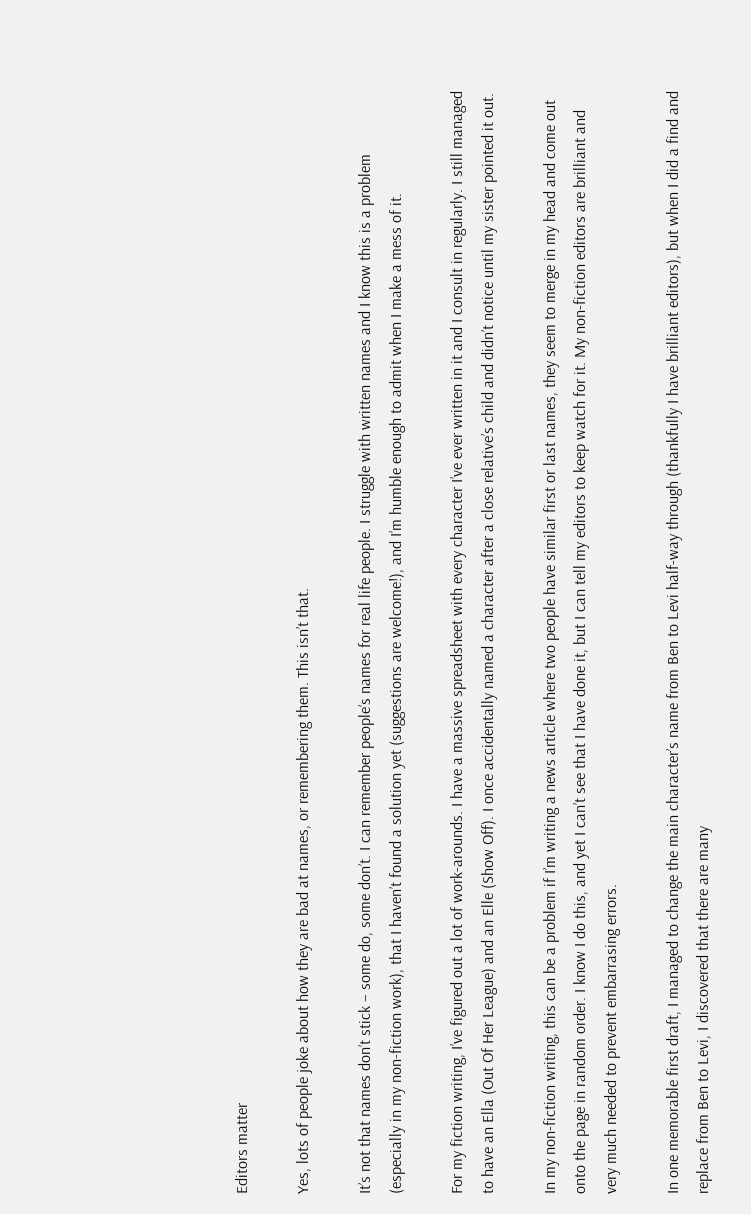Editors matter

Yes, lots of people joke about how they are bad at names, or remembering them. This isn’t that.

It’s not that names don’t stick – some do, some don’t. I can remember people’s names for real life people. I struggle with written names and I know this is a problem (especially in my non-fiction work), that I haven’t found a solution yet (suggestions are welcome!), and I’m humble enough to admit when I make a mess of it.

For my fiction writing, I’ve figured out a lot of work-arounds. I have a massive spreadsheet with every character I’ve ever written in it and I consult in regularly. I still managed to have an Ella (Out Of Her League) and an Elle (Show Off). I once accidentally named a character after a close relative’s child and didn’t notice until my sister pointed it out.

In my non-fiction writing, this can be a problem if I’m writing a news article where two people have similar first or last names, they seem to merge in my head and come out onto the page in random order. I know I do this, and yet I can’t see that I have done it, but I can tell my editors to keep watch for it. My non-fiction editors are brilliant and very much needed to prevent embarrasing errors.

In one memorable first draft, I managed to change the main character’s name from Ben to Levi half-way through (thankfully I have brilliant editors), but when I did a find and replace from Ben to Levi, I discovered that there are many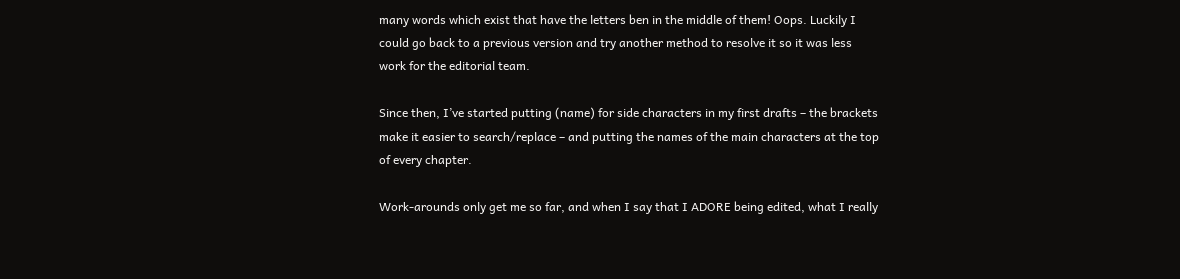many words which exist that have the letters ben in the middle of them! Oops. Luckily I could go back to a previous version and try another method to resolve it so it was less work for the editorial team.

Since then, I’ve started putting (name) for side characters in my first drafts – the brackets make it easier to search/replace – and putting the names of the main characters at the top of every chapter.

Work-arounds only get me so far, and when I say that I ADORE being edited, what I really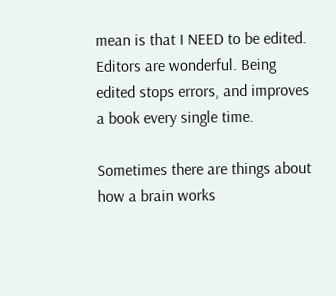mean is that I NEED to be edited. Editors are wonderful. Being edited stops errors, and improves a book every single time.

Sometimes there are things about how a brain works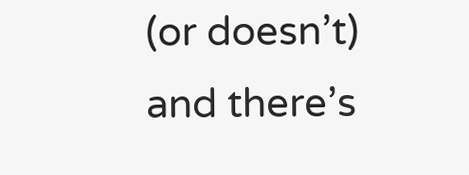(or doesn’t) and there’s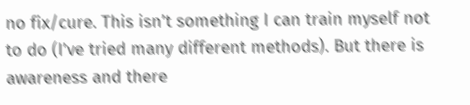no fix/cure. This isn’t something I can train myself not to do (I’ve tried many different methods). But there is awareness and there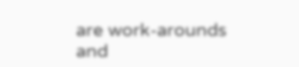are work-arounds and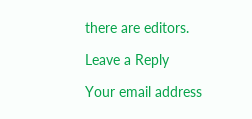there are editors.

Leave a Reply

Your email address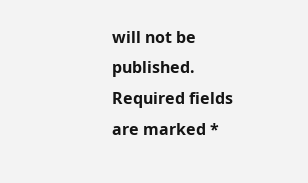will not be published. Required fields are marked *